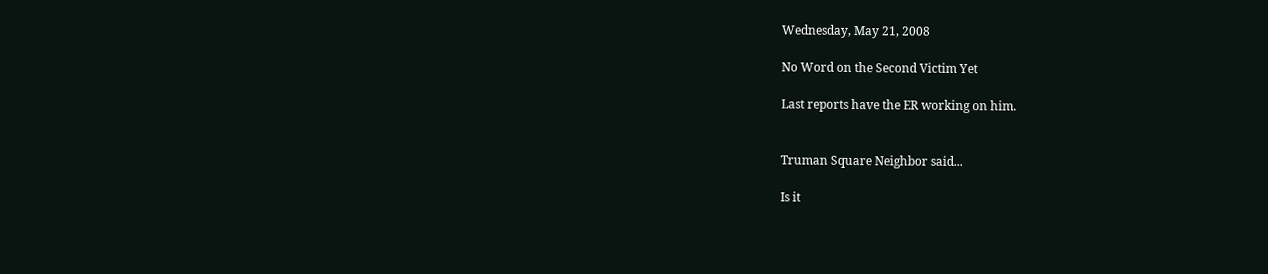Wednesday, May 21, 2008

No Word on the Second Victim Yet

Last reports have the ER working on him.


Truman Square Neighbor said...

Is it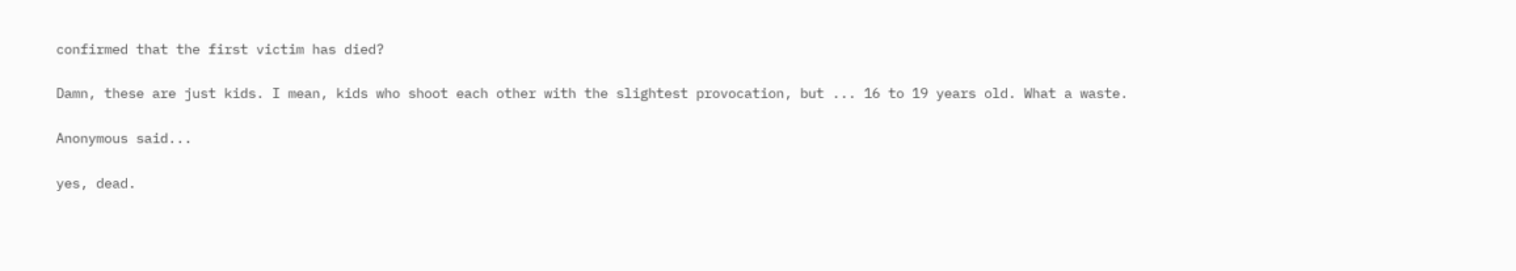confirmed that the first victim has died?

Damn, these are just kids. I mean, kids who shoot each other with the slightest provocation, but ... 16 to 19 years old. What a waste.

Anonymous said...

yes, dead.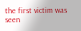the first victim was seen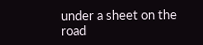under a sheet on the road